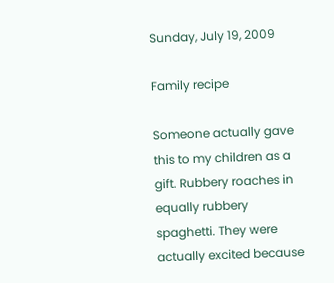Sunday, July 19, 2009

Family recipe

Someone actually gave this to my children as a gift. Rubbery roaches in equally rubbery spaghetti. They were actually excited because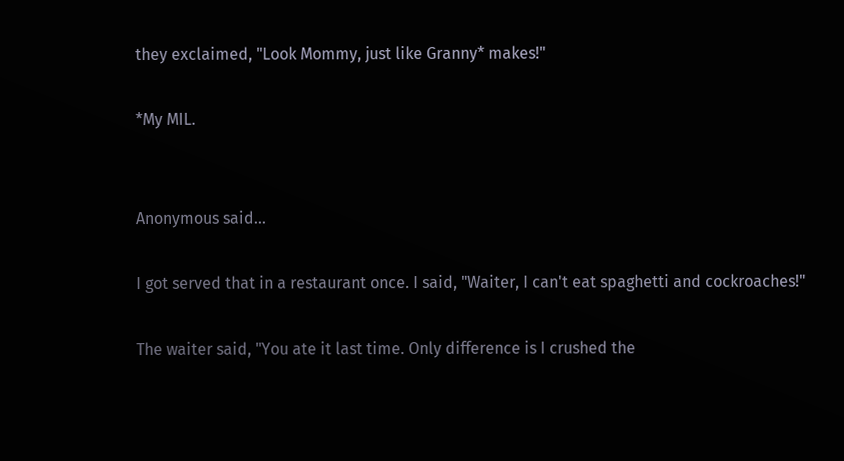they exclaimed, "Look Mommy, just like Granny* makes!"

*My MIL.


Anonymous said...

I got served that in a restaurant once. I said, "Waiter, I can't eat spaghetti and cockroaches!"

The waiter said, "You ate it last time. Only difference is I crushed the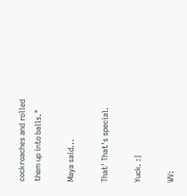cockroaches and rolled them up into balls."

Maya said...

That' That's special.

Yuck. :|

WV: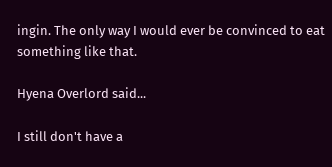ingin. The only way I would ever be convinced to eat something like that.

Hyena Overlord said...

I still don't have a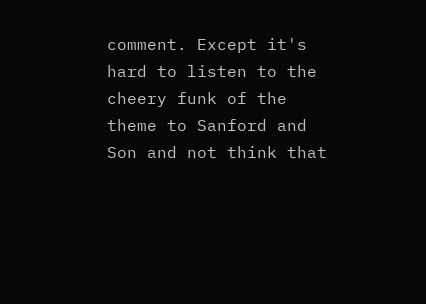comment. Except it's hard to listen to the cheery funk of the theme to Sanford and Son and not think that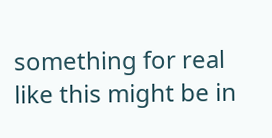something for real like this might be in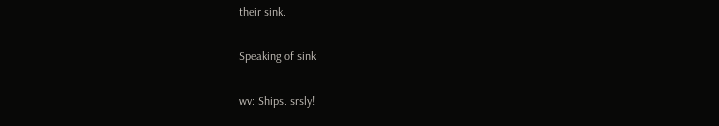their sink.

Speaking of sink

wv: Ships. srsly!